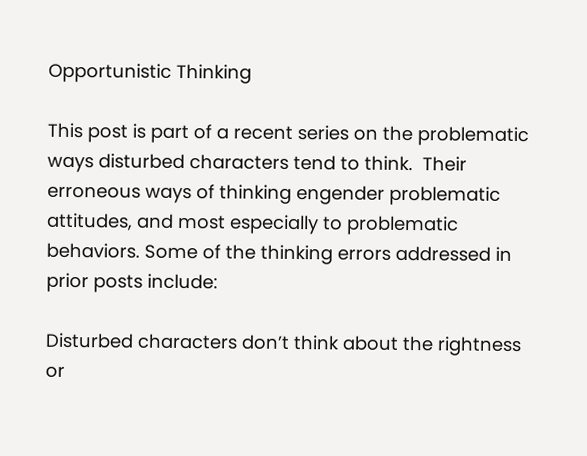Opportunistic Thinking

This post is part of a recent series on the problematic ways disturbed characters tend to think.  Their erroneous ways of thinking engender problematic attitudes, and most especially to problematic behaviors. Some of the thinking errors addressed in prior posts include:

Disturbed characters don’t think about the rightness or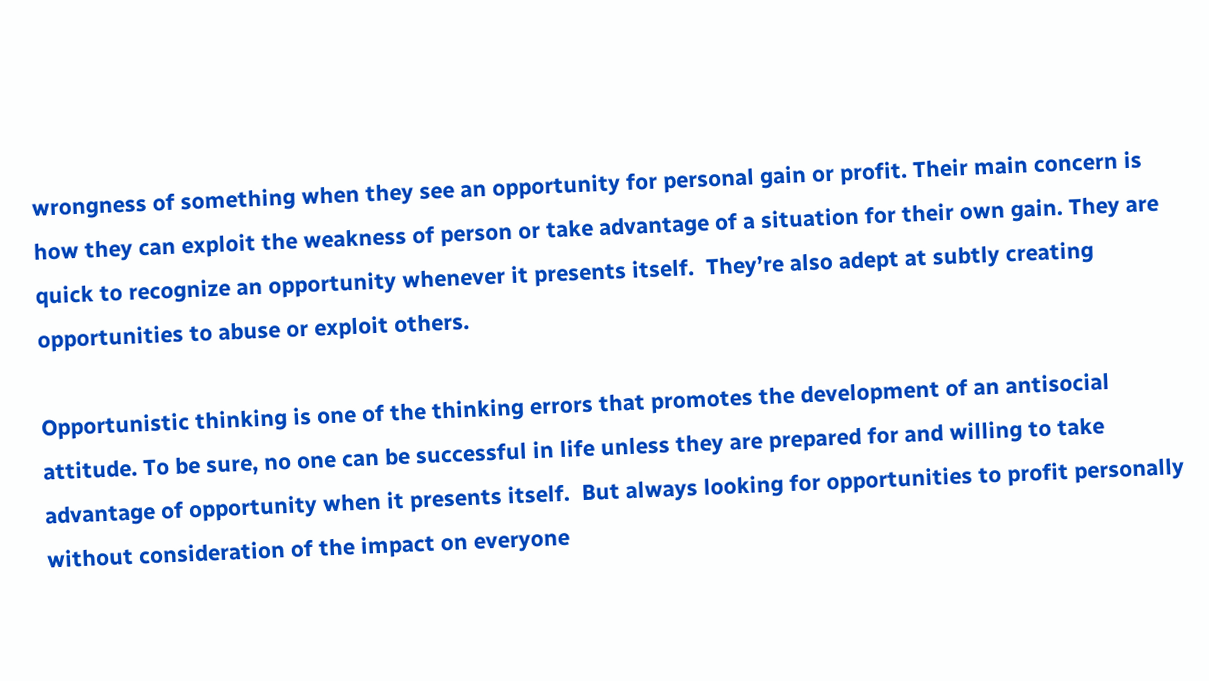wrongness of something when they see an opportunity for personal gain or profit. Their main concern is how they can exploit the weakness of person or take advantage of a situation for their own gain. They are quick to recognize an opportunity whenever it presents itself.  They’re also adept at subtly creating opportunities to abuse or exploit others.

Opportunistic thinking is one of the thinking errors that promotes the development of an antisocial attitude. To be sure, no one can be successful in life unless they are prepared for and willing to take advantage of opportunity when it presents itself.  But always looking for opportunities to profit personally without consideration of the impact on everyone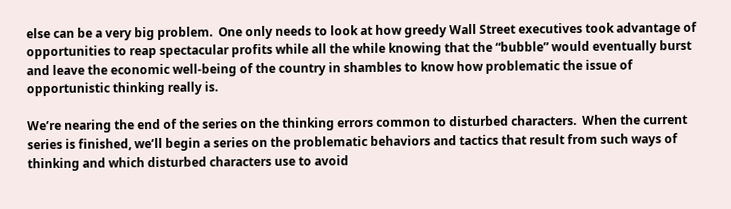else can be a very big problem.  One only needs to look at how greedy Wall Street executives took advantage of opportunities to reap spectacular profits while all the while knowing that the “bubble” would eventually burst and leave the economic well-being of the country in shambles to know how problematic the issue of opportunistic thinking really is.

We’re nearing the end of the series on the thinking errors common to disturbed characters.  When the current series is finished, we’ll begin a series on the problematic behaviors and tactics that result from such ways of thinking and which disturbed characters use to avoid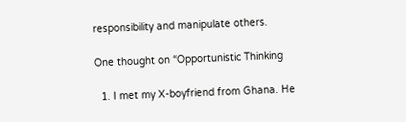responsibility and manipulate others.

One thought on “Opportunistic Thinking

  1. I met my X-boyfriend from Ghana. He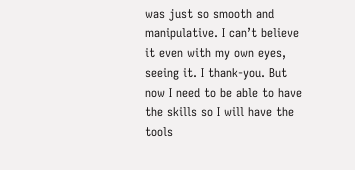was just so smooth and manipulative. I can’t believe it even with my own eyes, seeing it. I thank-you. But now I need to be able to have the skills so I will have the tools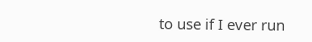to use if I ever run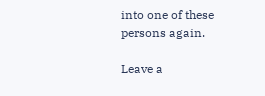into one of these persons again.

Leave a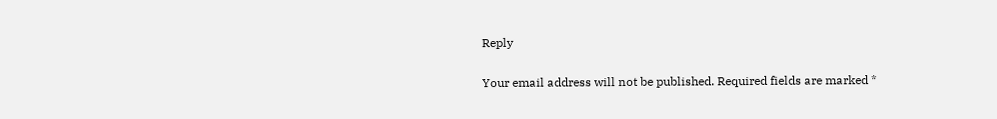Reply

Your email address will not be published. Required fields are marked *